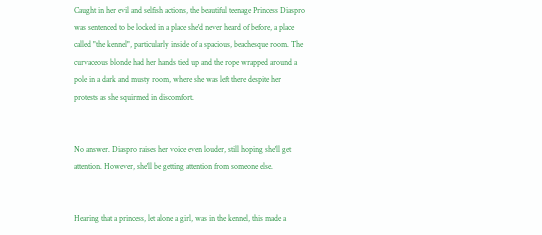Caught in her evil and selfish actions, the beautiful teenage Princess Diaspro was sentenced to be locked in a place she'd never heard of before, a place called "the kennel", particularly inside of a spacious, beachesque room. The curvaceous blonde had her hands tied up and the rope wrapped around a pole in a dark and musty room, where she was left there despite her protests as she squirmed in discomfort.


No answer. Diaspro raises her voice even louder, still hoping she'll get attention. However, she'll be getting attention from someone else.


Hearing that a princess, let alone a girl, was in the kennel, this made a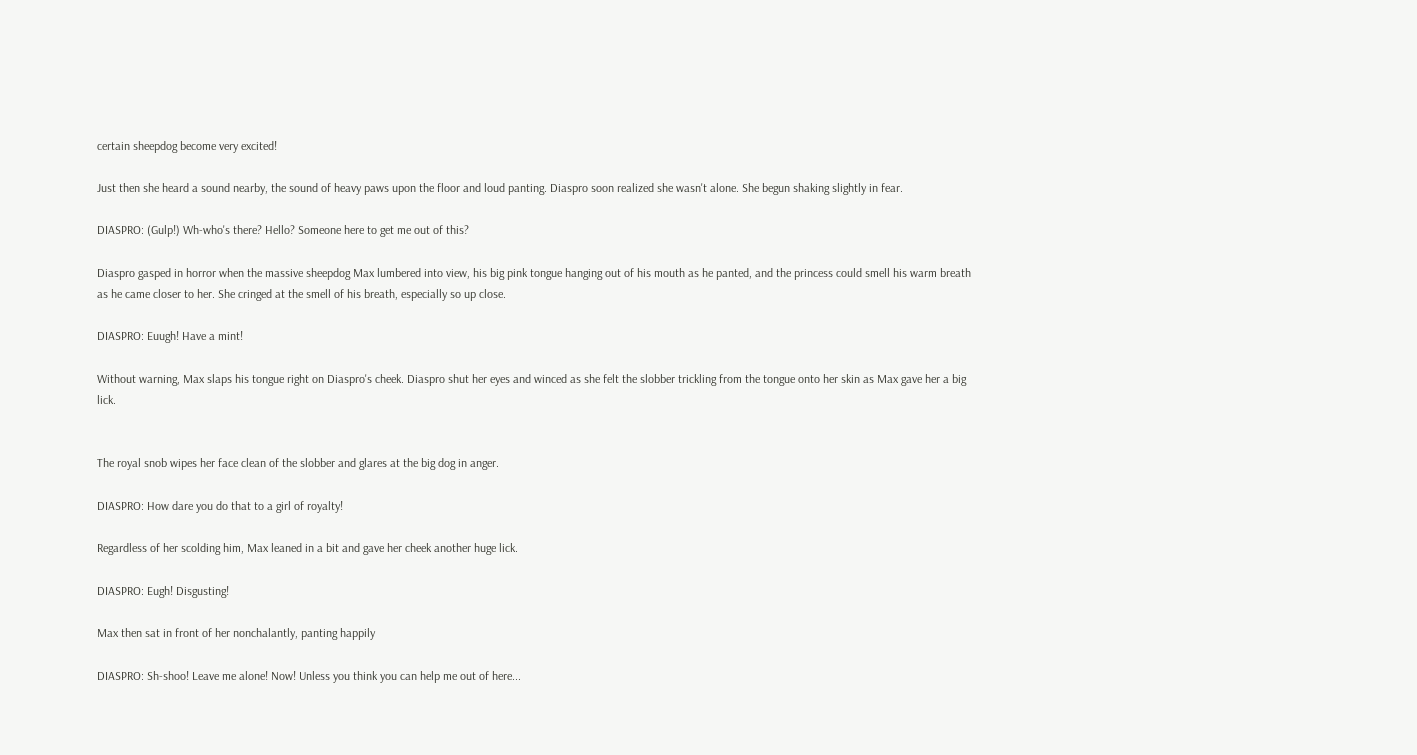certain sheepdog become very excited!

Just then she heard a sound nearby, the sound of heavy paws upon the floor and loud panting. Diaspro soon realized she wasn't alone. She begun shaking slightly in fear.

DIASPRO: (Gulp!) Wh-who's there? Hello? Someone here to get me out of this?

Diaspro gasped in horror when the massive sheepdog Max lumbered into view, his big pink tongue hanging out of his mouth as he panted, and the princess could smell his warm breath as he came closer to her. She cringed at the smell of his breath, especially so up close.

DIASPRO: Euugh! Have a mint!

Without warning, Max slaps his tongue right on Diaspro's cheek. Diaspro shut her eyes and winced as she felt the slobber trickling from the tongue onto her skin as Max gave her a big lick.


The royal snob wipes her face clean of the slobber and glares at the big dog in anger.

DIASPRO: How dare you do that to a girl of royalty!

Regardless of her scolding him, Max leaned in a bit and gave her cheek another huge lick.

DIASPRO: Eugh! Disgusting!

Max then sat in front of her nonchalantly, panting happily

DIASPRO: Sh-shoo! Leave me alone! Now! Unless you think you can help me out of here...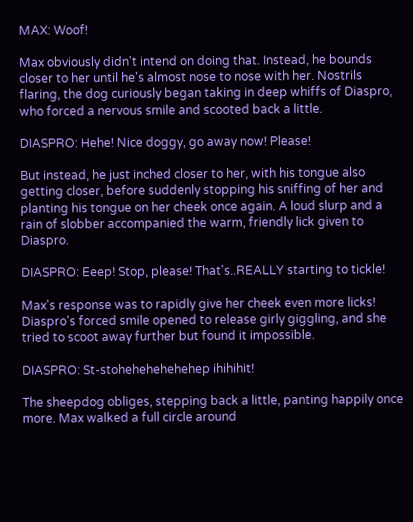MAX: Woof!

Max obviously didn't intend on doing that. Instead, he bounds closer to her until he's almost nose to nose with her. Nostrils flaring, the dog curiously began taking in deep whiffs of Diaspro, who forced a nervous smile and scooted back a little.

DIASPRO: Hehe! Nice doggy, go away now! Please!

But instead, he just inched closer to her, with his tongue also getting closer, before suddenly stopping his sniffing of her and planting his tongue on her cheek once again. A loud slurp and a rain of slobber accompanied the warm, friendly lick given to Diaspro.

DIASPRO: Eeep! Stop, please! That's..REALLY starting to tickle!

Max's response was to rapidly give her cheek even more licks! Diaspro's forced smile opened to release girly giggling, and she tried to scoot away further but found it impossible.

DIASPRO: St-stohehehehehehep ihihihit!

The sheepdog obliges, stepping back a little, panting happily once more. Max walked a full circle around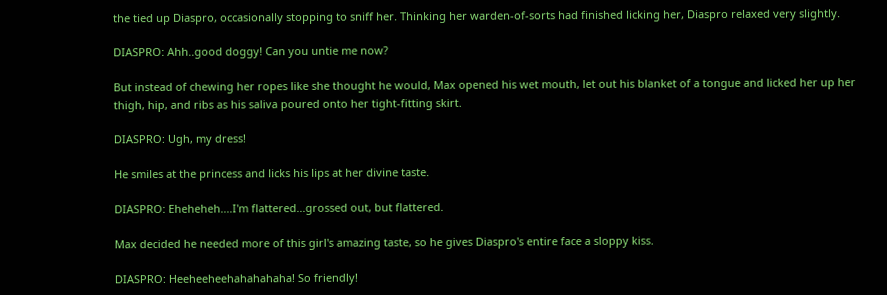the tied up Diaspro, occasionally stopping to sniff her. Thinking her warden-of-sorts had finished licking her, Diaspro relaxed very slightly.

DIASPRO: Ahh..good doggy! Can you untie me now?

But instead of chewing her ropes like she thought he would, Max opened his wet mouth, let out his blanket of a tongue and licked her up her thigh, hip, and ribs as his saliva poured onto her tight-fitting skirt.

DIASPRO: Ugh, my dress!

He smiles at the princess and licks his lips at her divine taste.

DIASPRO: Eheheheh....I'm flattered...grossed out, but flattered.

Max decided he needed more of this girl's amazing taste, so he gives Diaspro's entire face a sloppy kiss.

DIASPRO: Heeheeheehahahahaha! So friendly!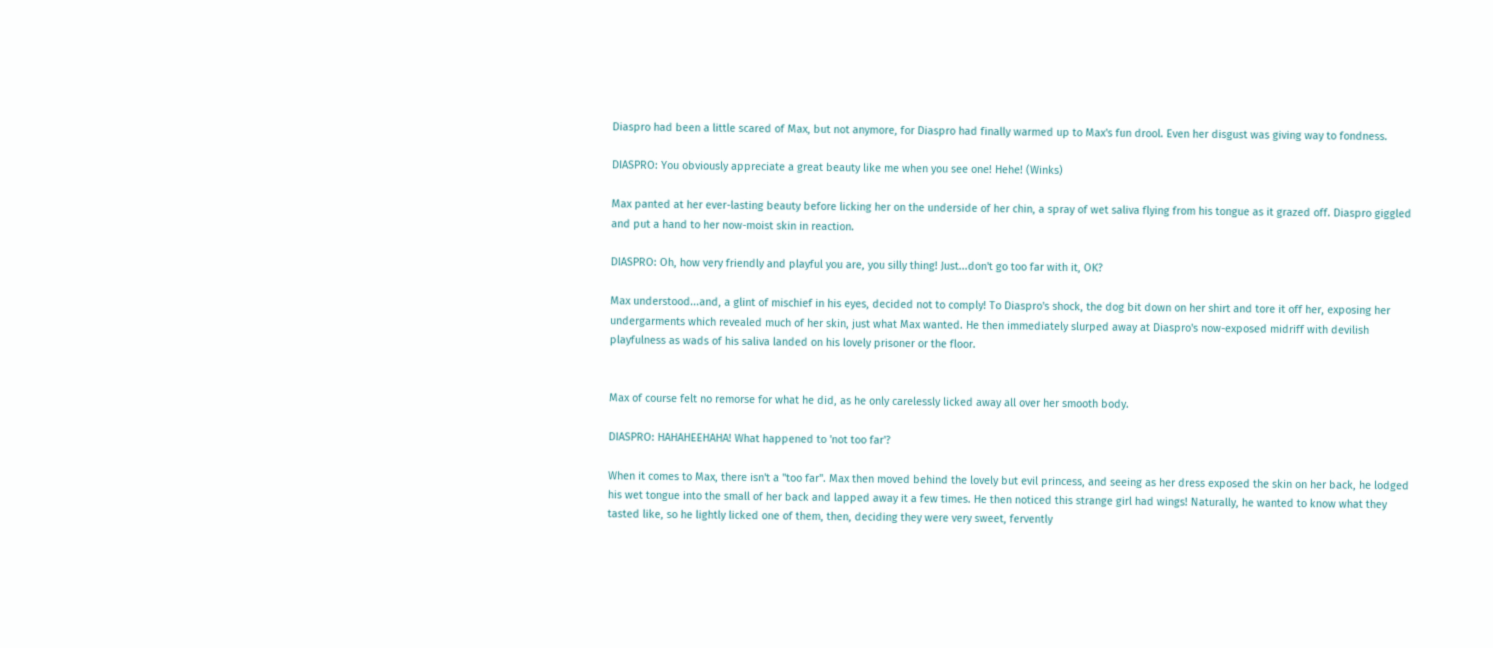Diaspro had been a little scared of Max, but not anymore, for Diaspro had finally warmed up to Max's fun drool. Even her disgust was giving way to fondness.

DIASPRO: You obviously appreciate a great beauty like me when you see one! Hehe! (Winks)

Max panted at her ever-lasting beauty before licking her on the underside of her chin, a spray of wet saliva flying from his tongue as it grazed off. Diaspro giggled and put a hand to her now-moist skin in reaction.

DIASPRO: Oh, how very friendly and playful you are, you silly thing! Just...don't go too far with it, OK?

Max understood...and, a glint of mischief in his eyes, decided not to comply! To Diaspro's shock, the dog bit down on her shirt and tore it off her, exposing her undergarments which revealed much of her skin, just what Max wanted. He then immediately slurped away at Diaspro's now-exposed midriff with devilish playfulness as wads of his saliva landed on his lovely prisoner or the floor.


Max of course felt no remorse for what he did, as he only carelessly licked away all over her smooth body.

DIASPRO: HAHAHEEHAHA! What happened to 'not too far'?

When it comes to Max, there isn't a "too far". Max then moved behind the lovely but evil princess, and seeing as her dress exposed the skin on her back, he lodged his wet tongue into the small of her back and lapped away it a few times. He then noticed this strange girl had wings! Naturally, he wanted to know what they tasted like, so he lightly licked one of them, then, deciding they were very sweet, fervently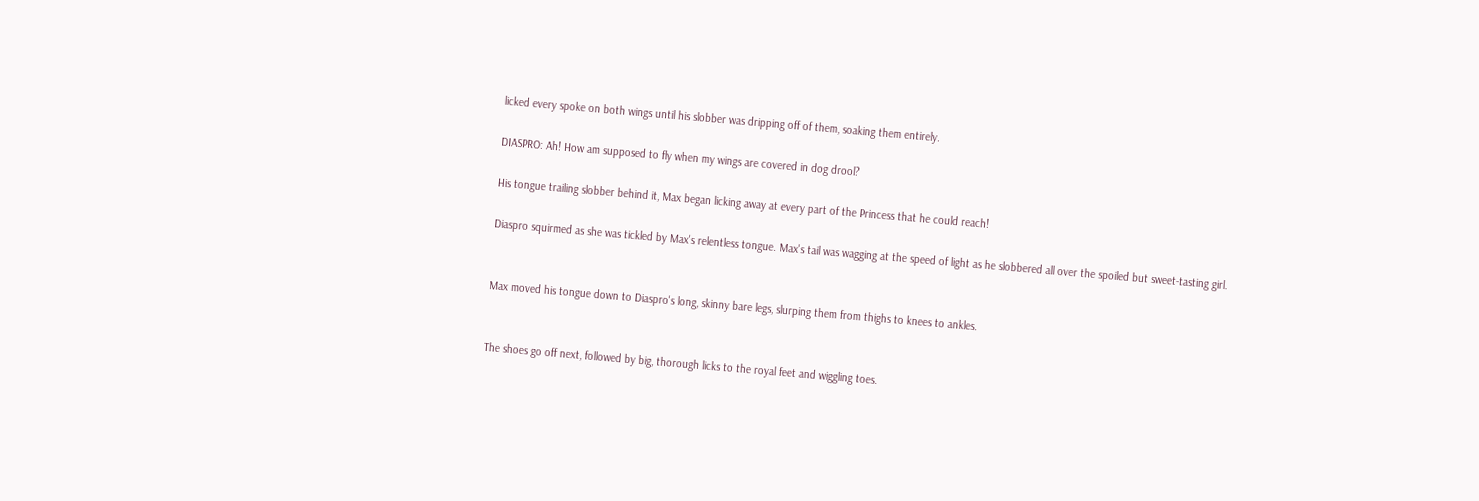licked every spoke on both wings until his slobber was dripping off of them, soaking them entirely.

DIASPRO: Ah! How am supposed to fly when my wings are covered in dog drool?

His tongue trailing slobber behind it, Max began licking away at every part of the Princess that he could reach!

Diaspro squirmed as she was tickled by Max's relentless tongue. Max's tail was wagging at the speed of light as he slobbered all over the spoiled but sweet-tasting girl.


Max moved his tongue down to Diaspro's long, skinny bare legs, slurping them from thighs to knees to ankles.


The shoes go off next, followed by big, thorough licks to the royal feet and wiggling toes.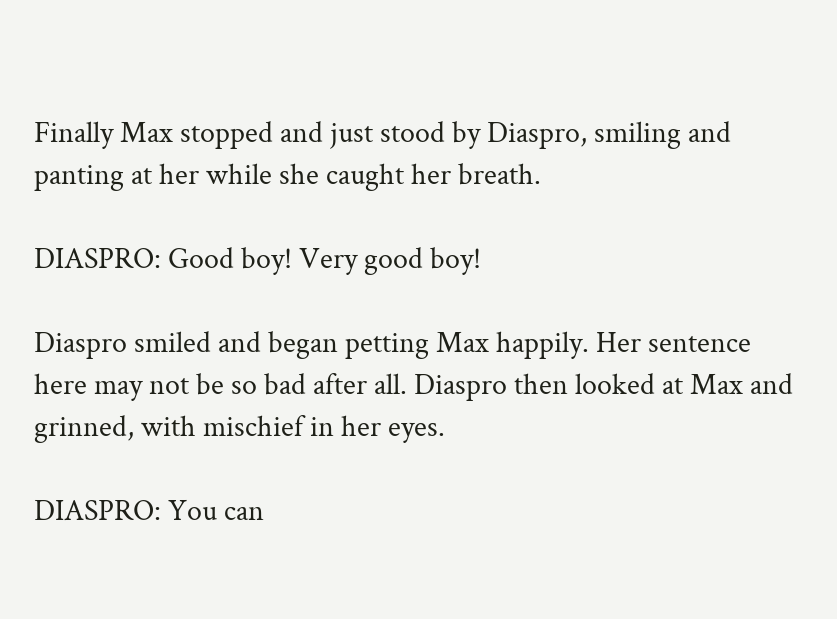Finally Max stopped and just stood by Diaspro, smiling and panting at her while she caught her breath.

DIASPRO: Good boy! Very good boy!

Diaspro smiled and began petting Max happily. Her sentence here may not be so bad after all. Diaspro then looked at Max and grinned, with mischief in her eyes.

DIASPRO: You can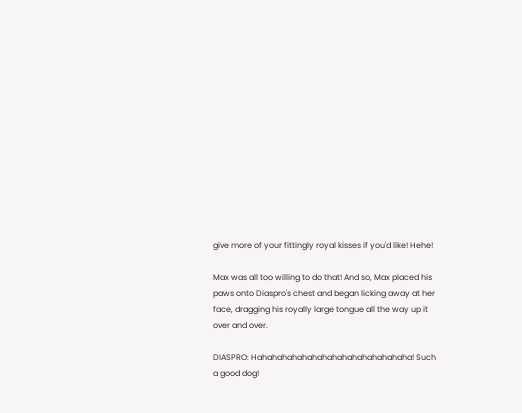give more of your fittingly royal kisses if you'd like! Hehe!

Max was all too willing to do that! And so, Max placed his paws onto Diaspro's chest and began licking away at her face, dragging his royally large tongue all the way up it over and over.

DIASPRO: Hahahahahahahahahahahahahahahaha! Such a good dog!